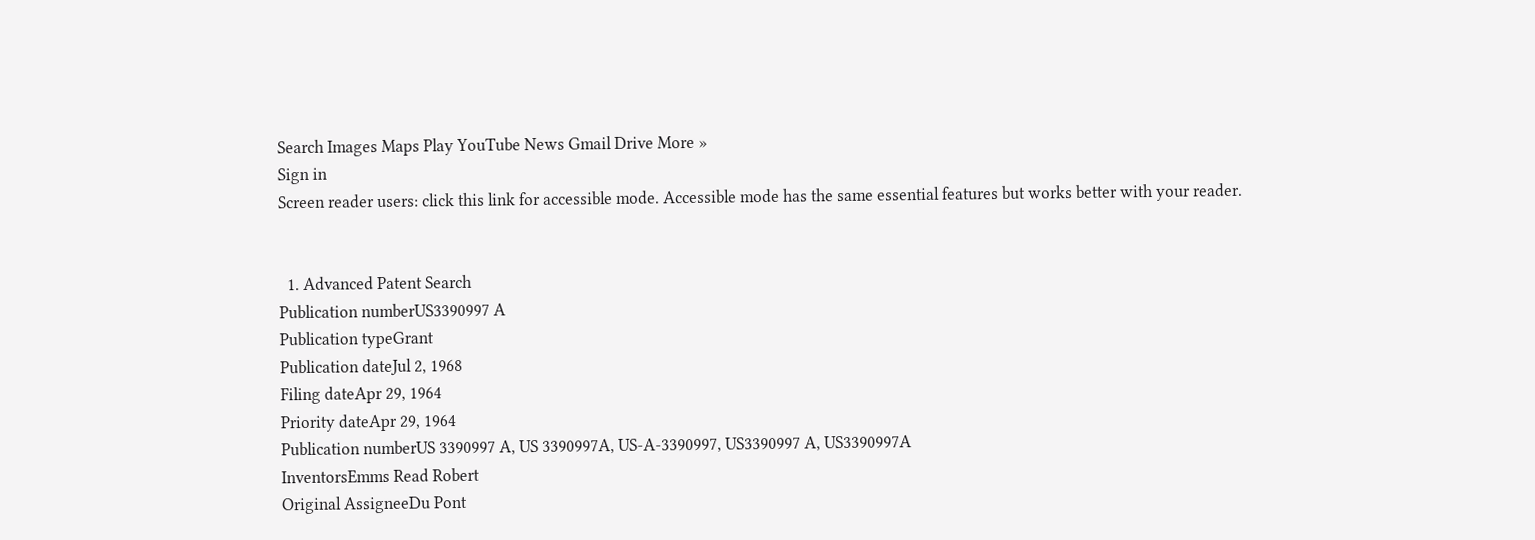Search Images Maps Play YouTube News Gmail Drive More »
Sign in
Screen reader users: click this link for accessible mode. Accessible mode has the same essential features but works better with your reader.


  1. Advanced Patent Search
Publication numberUS3390997 A
Publication typeGrant
Publication dateJul 2, 1968
Filing dateApr 29, 1964
Priority dateApr 29, 1964
Publication numberUS 3390997 A, US 3390997A, US-A-3390997, US3390997 A, US3390997A
InventorsEmms Read Robert
Original AssigneeDu Pont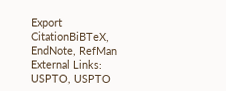Export CitationBiBTeX, EndNote, RefMan
External Links: USPTO, USPTO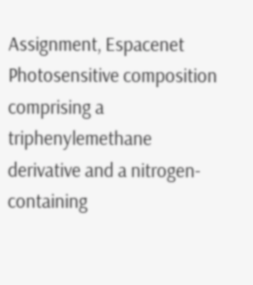Assignment, Espacenet
Photosensitive composition comprising a triphenylemethane derivative and a nitrogen-containing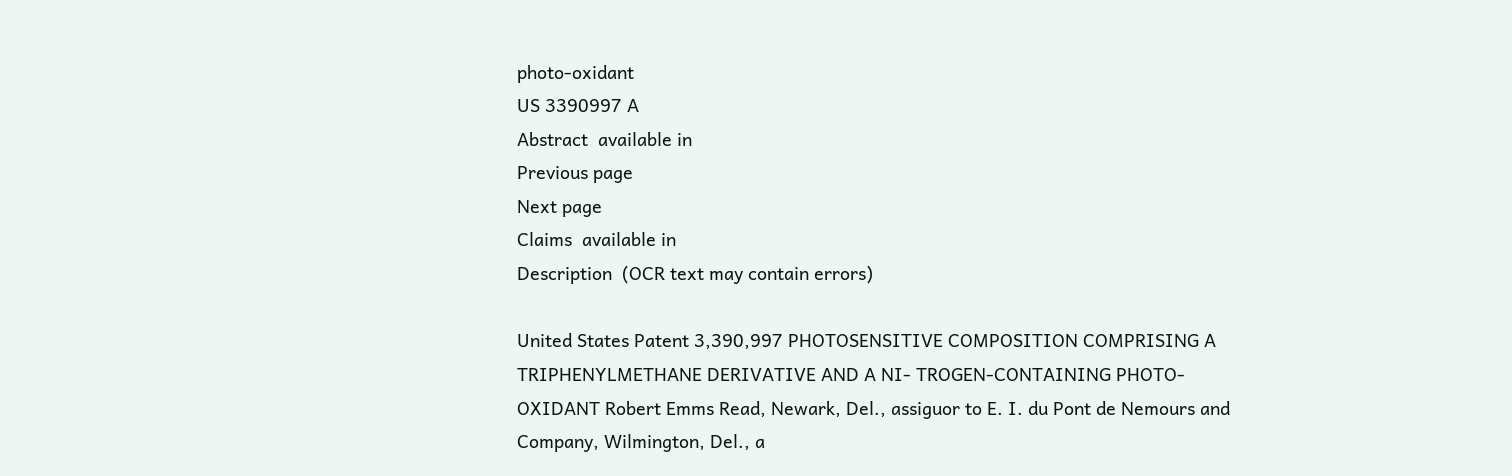photo-oxidant
US 3390997 A
Abstract  available in
Previous page
Next page
Claims  available in
Description  (OCR text may contain errors)

United States Patent 3,390,997 PHOTOSENSITIVE COMPOSITION COMPRISING A TRIPHENYLMETHANE DERIVATIVE AND A NI- TROGEN-CONTAINING PHOTO-OXIDANT Robert Emms Read, Newark, Del., assiguor to E. I. du Pont de Nemours and Company, Wilmington, Del., a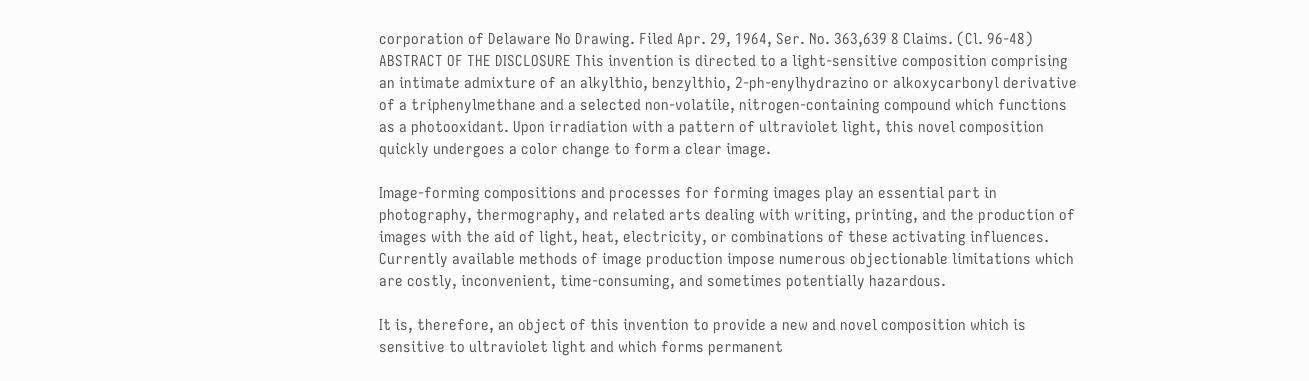corporation of Delaware No Drawing. Filed Apr. 29, 1964, Ser. No. 363,639 8 Claims. (Cl. 96-48) ABSTRACT OF THE DISCLOSURE This invention is directed to a light-sensitive composition comprising an intimate admixture of an alkylthio, benzylthio, 2-ph-enylhydrazino or alkoxycarbonyl derivative of a triphenylmethane and a selected non-volatile, nitrogen-containing compound which functions as a photooxidant. Upon irradiation with a pattern of ultraviolet light, this novel composition quickly undergoes a color change to form a clear image.

Image-forming compositions and processes for forming images play an essential part in photography, thermography, and related arts dealing with writing, printing, and the production of images with the aid of light, heat, electricity, or combinations of these activating influences. Currently available methods of image production impose numerous objectionable limitations which are costly, inconvenient, time-consuming, and sometimes potentially hazardous.

It is, therefore, an object of this invention to provide a new and novel composition which is sensitive to ultraviolet light and which forms permanent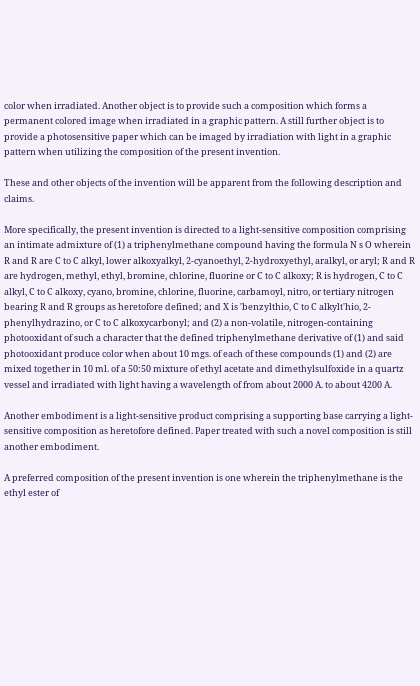color when irradiated. Another object is to provide such a composition which forms a permanent colored image when irradiated in a graphic pattern. A still further object is to provide a photosensitive paper which can be imaged by irradiation with light in a graphic pattern when utilizing the composition of the present invention.

These and other objects of the invention will be apparent from the following description and claims.

More specifically, the present invention is directed to a light-sensitive composition comprising an intimate admixture of (1) a triphenylmethane compound having the formula N s O wherein R and R are C to C alkyl, lower alkoxyalkyl, 2-cyanoethyl, 2-hydroxyethyl, aralkyl, or aryl; R and R are hydrogen, methyl, ethyl, bromine, chlorine, fluorine or C to C alkoxy; R is hydrogen, C to C alkyl, C to C alkoxy, cyano, bromine, chlorine, fluorine, carbamoyl, nitro, or tertiary nitrogen bearing R and R groups as heretofore defined; and X is 'benzylthio, C to C alkylt'hio, 2-phenylhydrazino, or C to C alkoxycarbonyl; and (2) a non-volatile, nitrogen-containing photooxidant of such a character that the defined triphenylmethane derivative of (1) and said photooxidant produce color when about 10 mgs. of each of these compounds (1) and (2) are mixed together in 10 ml. of a 50:50 mixture of ethyl acetate and dimethylsulfoxide in a quartz vessel and irradiated with light having a wavelength of from about 2000 A. to about 4200 A.

Another embodiment is a light-sensitive product comprising a supporting base carrying a light-sensitive composition as heretofore defined. Paper treated with such a novel composition is still another embodiment.

A preferred composition of the present invention is one wherein the triphenylmethane is the ethyl ester of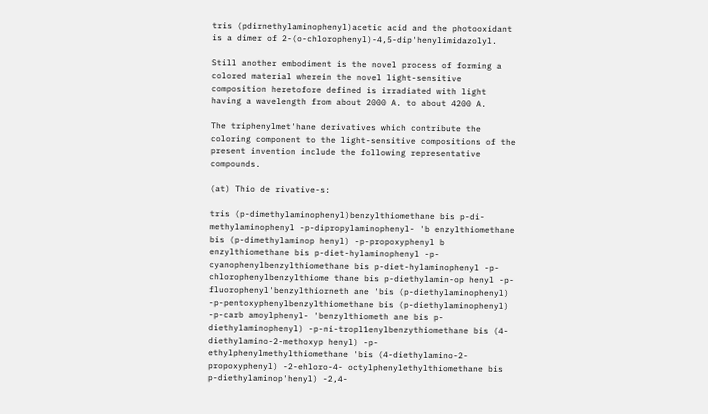tris (pdirnethylaminophenyl)acetic acid and the photooxidant is a dimer of 2-(o-chlorophenyl)-4,5-dip'henylimidazolyl.

Still another embodiment is the novel process of forming a colored material wherein the novel light-sensitive composition heretofore defined is irradiated with light having a wavelength from about 2000 A. to about 4200 A.

The triphenylmet'hane derivatives which contribute the coloring component to the light-sensitive compositions of the present invention include the following representative compounds.

(at) Thio de rivative-s:

tris (p-dimethylaminophenyl)benzylthiomethane bis p-di-methylaminophenyl -p-dipropylaminophenyl- 'b enzylthiomethane bis (p-dimethylaminop henyl) -p-propoxyphenyl b enzylthiomethane bis p-diet-hylaminophenyl -p-cyanophenylbenzylthiomethane bis p-diet-hylaminophenyl -p-chlorophenylbenzylthiome thane bis p-diethylamin-op henyl -p-fluorophenyl'benzylthiorneth ane 'bis (p-diethylaminophenyl) -p-pentoxyphenylbenzylthiomethane bis (p-diethylaminophenyl) -p-carb amoylphenyl- 'benzylthiometh ane bis p-diethylaminophenyl) -p-ni-tropl1enylbenzythiomethane bis (4-diethylamino-2-methoxyp henyl) -p-ethylphenylmethylthiomethane 'bis (4-diethylamino-2-propoxyphenyl) -2-ehloro-4- octylphenylethylthiomethane bis p-diethylaminop'henyl) -2,4-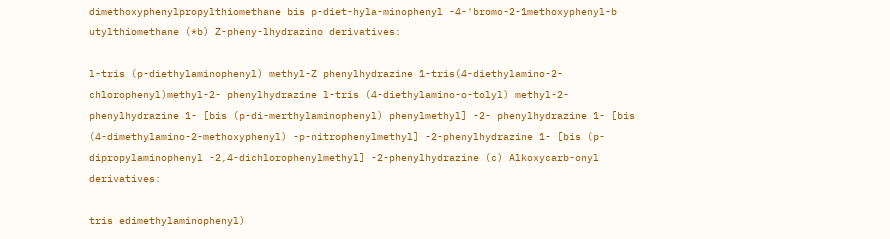dimethoxyphenylpropylthiomethane bis p-diet-hyla-minophenyl -4-'bromo-2-1methoxyphenyl-b utylthiomethane (*b) Z-pheny-lhydrazino derivatives:

l-tris (p-diethylaminophenyl) methyl-Z phenylhydrazine 1-tris(4-diethylamino-2-chlorophenyl)methyl-2- phenylhydrazine l-tris (4-diethylamino-o-tolyl) methyl-2-phenylhydrazine 1- [bis (p-di-merthylaminophenyl) phenylmethyl] -2- phenylhydrazine 1- [bis (4-dimethylamino-2-methoxyphenyl) -p-nitrophenylmethyl] -2-phenylhydrazine 1- [bis (p-dipropylaminophenyl -2,4-dichlorophenylmethyl] -2-phenylhydrazine (c) Alkoxycarb-onyl derivatives:

tris edimethylaminophenyl)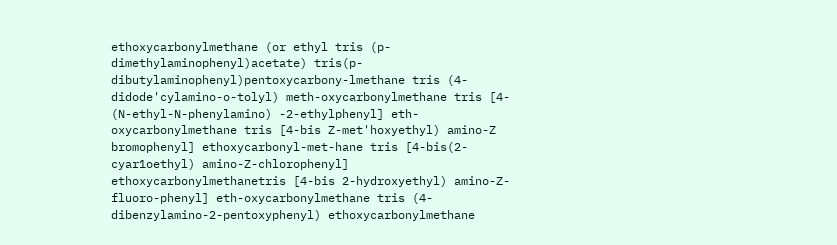ethoxycarbonylmethane (or ethyl tris (p-dimethylaminophenyl)acetate) tris(p-dibutylaminophenyl)pentoxycarbony-lmethane tris (4-didode'cylamino-o-tolyl) meth-oxycarbonylmethane tris [4- (N-ethyl-N-phenylamino) -2-ethylphenyl] eth-oxycarbonylmethane tris [4-bis Z-met'hoxyethyl) amino-Z bromophenyl] ethoxycarbonyl-met-hane tris [4-bis(2-cyar1oethyl) amino-Z-chlorophenyl] ethoxycarbonylmethanetris [4-bis 2-hydroxyethyl) amino-Z-fluoro-phenyl] eth-oxycarbonylmethane tris (4-dibenzylamino-2-pentoxyphenyl) ethoxycarbonylmethane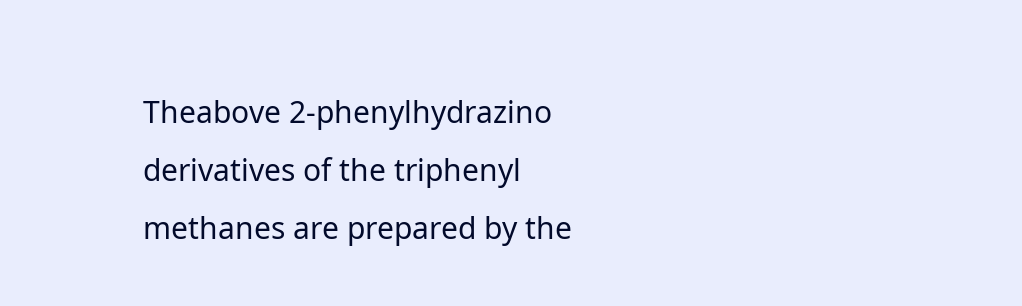Theabove 2-phenylhydrazino derivatives of the triphenyl methanes are prepared by the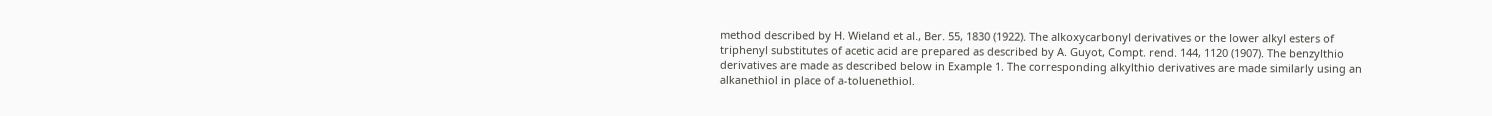method described by H. Wieland et al., Ber. 55, 1830 (1922). The alkoxycarbonyl derivatives or the lower alkyl esters of triphenyl substitutes of acetic acid are prepared as described by A. Guyot, Compt. rend. 144, 1120 (1907). The benzylthio derivatives are made as described below in Example 1. The corresponding alkylthio derivatives are made similarly using an alkanethiol in place of a-toluenethiol.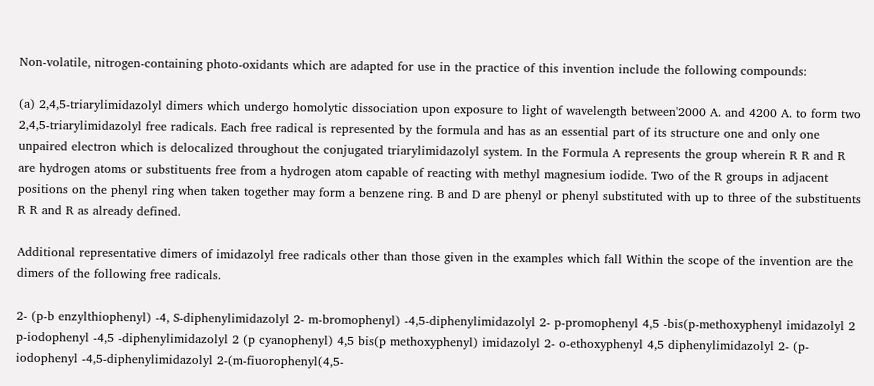Non-volatile, nitrogen-containing photo-oxidants which are adapted for use in the practice of this invention include the following compounds:

(a) 2,4,5-triarylimidazolyl dimers which undergo homolytic dissociation upon exposure to light of wavelength between'2000 A. and 4200 A. to form two 2,4,5-triarylimidazolyl free radicals. Each free radical is represented by the formula and has as an essential part of its structure one and only one unpaired electron which is delocalized throughout the conjugated triarylimidazolyl system. In the Formula A represents the group wherein R R and R are hydrogen atoms or substituents free from a hydrogen atom capable of reacting with methyl magnesium iodide. Two of the R groups in adjacent positions on the phenyl ring when taken together may form a benzene ring. B and D are phenyl or phenyl substituted with up to three of the substituents R R and R as already defined.

Additional representative dimers of imidazolyl free radicals other than those given in the examples which fall Within the scope of the invention are the dimers of the following free radicals.

2- (p-b enzylthiophenyl) -4, S-diphenylimidazolyl 2- m-bromophenyl) -4,5-diphenylimidazolyl 2- p-promophenyl 4,5 -bis(p-methoxyphenyl imidazolyl 2 p-iodophenyl -4,5 -diphenylimidazolyl 2 (p cyanophenyl) 4,5 bis(p methoxyphenyl) imidazolyl 2- o-ethoxyphenyl 4,5 diphenylimidazolyl 2- (p-iodophenyl -4,5-diphenylimidazolyl 2-(m-fiuorophenyl(4,5-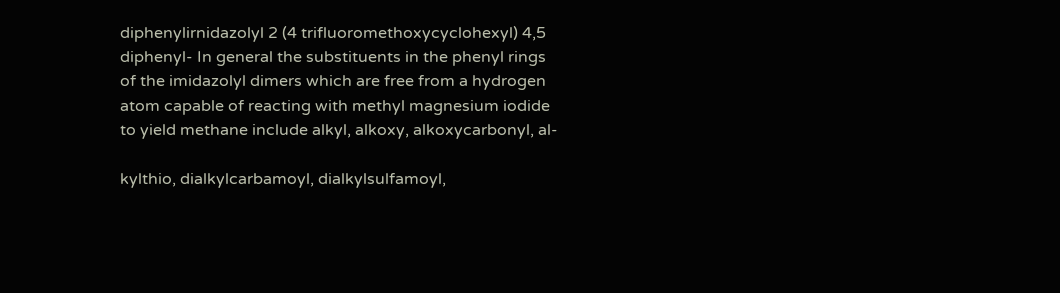diphenylirnidazolyl 2 (4 trifluoromethoxycyclohexyl) 4,5 diphenyl- In general the substituents in the phenyl rings of the imidazolyl dimers which are free from a hydrogen atom capable of reacting with methyl magnesium iodide to yield methane include alkyl, alkoxy, alkoxycarbonyl, al-

kylthio, dialkylcarbamoyl, dialkylsulfamoyl,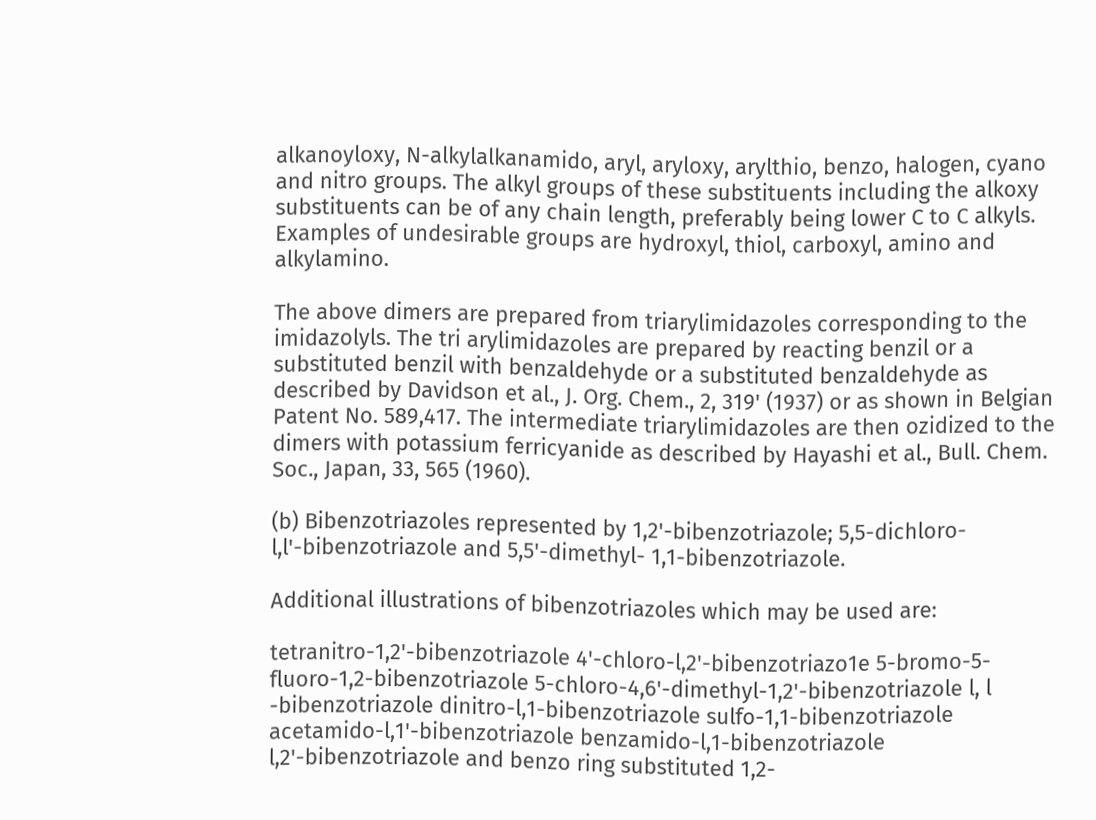alkanoyloxy, N-alkylalkanamido, aryl, aryloxy, arylthio, benzo, halogen, cyano and nitro groups. The alkyl groups of these substituents including the alkoxy substituents can be of any chain length, preferably being lower C to C alkyls. Examples of undesirable groups are hydroxyl, thiol, carboxyl, amino and alkylamino.

The above dimers are prepared from triarylimidazoles corresponding to the imidazolyls. The tri arylimidazoles are prepared by reacting benzil or a substituted benzil with benzaldehyde or a substituted benzaldehyde as described by Davidson et al., J. Org. Chem., 2, 319' (1937) or as shown in Belgian Patent No. 589,417. The intermediate triarylimidazoles are then ozidized to the dimers with potassium ferricyanide as described by Hayashi et al., Bull. Chem. Soc., Japan, 33, 565 (1960).

(b) Bibenzotriazoles represented by 1,2'-bibenzotriazole; 5,5-dichloro-l,l'-bibenzotriazole and 5,5'-dimethyl- 1,1-bibenzotriazole.

Additional illustrations of bibenzotriazoles which may be used are:

tetranitro-1,2'-bibenzotriazole 4'-chloro-l,2'-bibenzotriazo1e 5-bromo-5-fluoro-1,2-bibenzotriazole 5-chloro-4,6'-dimethyl-1,2'-bibenzotriazole l, l -bibenzotriazole dinitro-l,1-bibenzotriazole sulfo-1,1-bibenzotriazole acetamido-l,1'-bibenzotriazole benzamido-l,1-bibenzotriazole l,2'-bibenzotriazole and benzo ring substituted 1,2-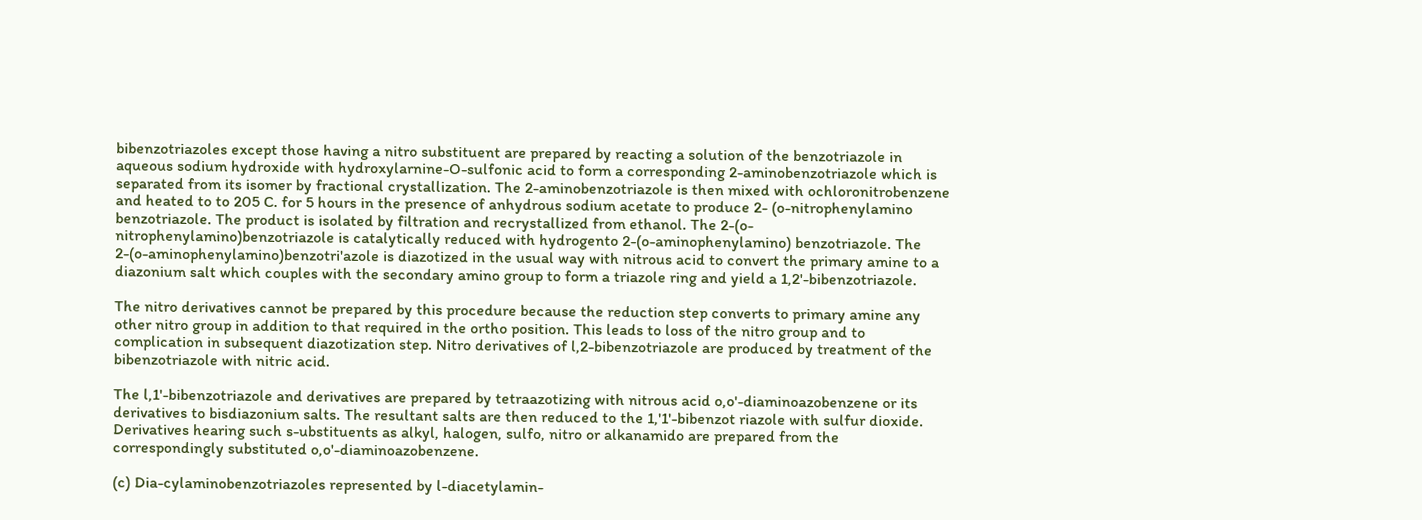bibenzotriazoles except those having a nitro substituent are prepared by reacting a solution of the benzotriazole in aqueous sodium hydroxide with hydroxylarnine-O-sulfonic acid to form a corresponding 2-aminobenzotriazole which is separated from its isomer by fractional crystallization. The 2-aminobenzotriazole is then mixed with ochloronitrobenzene and heated to to 205 C. for 5 hours in the presence of anhydrous sodium acetate to produce 2- (o-nitrophenylamino benzotriazole. The product is isolated by filtration and recrystallized from ethanol. The 2-(o-nitrophenylamino)benzotriazole is catalytically reduced with hydrogento 2-(o-aminophenylamino) benzotriazole. The 2-(o-aminophenylamino)benzotri'azole is diazotized in the usual way with nitrous acid to convert the primary amine to a diazonium salt which couples with the secondary amino group to form a triazole ring and yield a 1,2'-bibenzotriazole.

The nitro derivatives cannot be prepared by this procedure because the reduction step converts to primary amine any other nitro group in addition to that required in the ortho position. This leads to loss of the nitro group and to complication in subsequent diazotization step. Nitro derivatives of l,2-bibenzotriazole are produced by treatment of the bibenzotriazole with nitric acid.

The l,1'-bibenzotriazole and derivatives are prepared by tetraazotizing with nitrous acid o,o'-diaminoazobenzene or its derivatives to bisdiazonium salts. The resultant salts are then reduced to the 1,'1'-bibenzot riazole with sulfur dioxide. Derivatives hearing such s-ubstituents as alkyl, halogen, sulfo, nitro or alkanamido are prepared from the correspondingly substituted o,o'-diaminoazobenzene.

(c) Dia-cylaminobenzotriazoles represented by l-diacetylamin-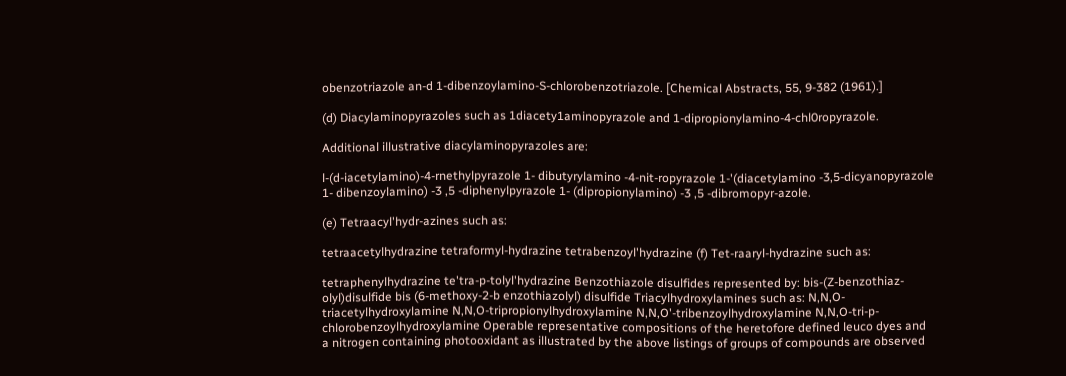obenzotriazole an-d 1-dibenzoylamino-S-chlorobenzotriazole. [Chemical Abstracts, 55, 9-382 (1961).]

(d) Diacylaminopyrazoles such as 1diacety1aminopyrazole and 1-dipropionylamino-4-chl0ropyrazole.

Additional illustrative diacylaminopyrazoles are:

l-(d-iacetylamino)-4-rnethylpyrazole 1- dibutyrylamino -4-nit-ropyrazole 1-'(diacetylamino -3,5-dicyanopyrazole 1- dibenzoylamino) -3 ,5 -diphenylpyrazole 1- (dipropionylamino) -3 ,5 -dibromopyr-azole.

(e) Tetraacyl'hydr-azines such as:

tetraacetylhydrazine tetraformyl-hydrazine tetrabenzoyl'hydrazine (f) Tet-raaryl-hydrazine such as:

tetraphenylhydrazine te'tra-p-tolyl'hydrazine Benzothiazole disulfides represented by: bis-(Z-benzothiaz-olyl)disulfide bis (6-methoxy-2-b enzothiazolyl) disulfide Triacylhydroxylamines such as: N,N,O-triacetylhydroxylamine N,N,O-tripropionylhydroxylamine N,N,O'-tribenzoylhydroxylamine N,N,O-tri-p-chlorobenzoylhydroxylamine Operable representative compositions of the heretofore defined leuco dyes and a nitrogen containing photooxidant as illustrated by the above listings of groups of compounds are observed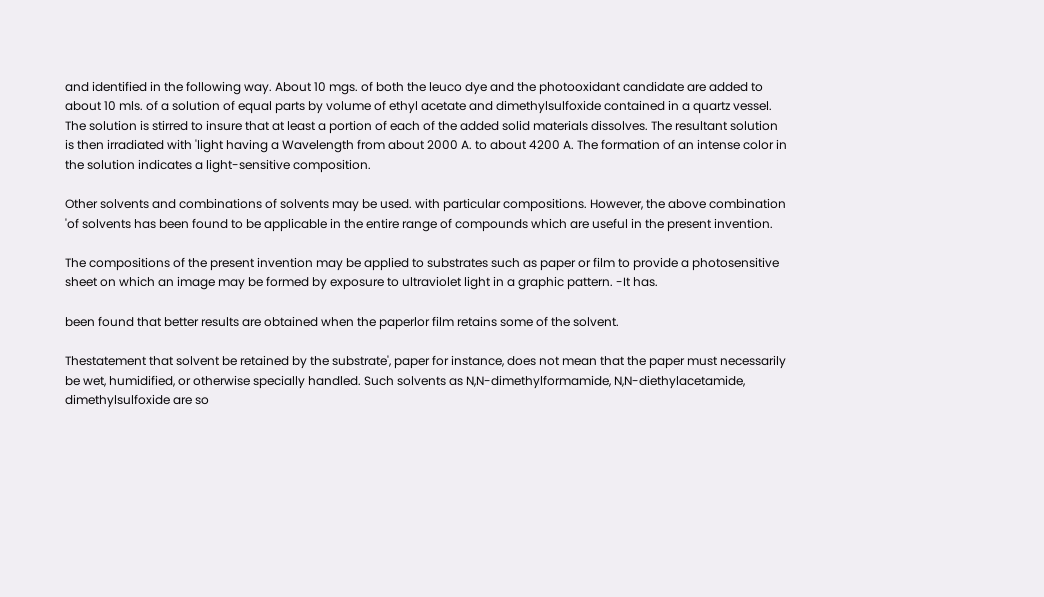and identified in the following way. About 10 mgs. of both the leuco dye and the photooxidant candidate are added to about 10 mls. of a solution of equal parts by volume of ethyl acetate and dimethylsulfoxide contained in a quartz vessel. The solution is stirred to insure that at least a portion of each of the added solid materials dissolves. The resultant solution is then irradiated with 'light having a Wavelength from about 2000 A. to about 4200 A. The formation of an intense color in the solution indicates a light-sensitive composition.

Other solvents and combinations of solvents may be used. with particular compositions. However, the above combination 'of solvents has been found to be applicable in the entire range of compounds which are useful in the present invention.

The compositions of the present invention may be applied to substrates such as paper or film to provide a photosensitive sheet on which an image may be formed by exposure to ultraviolet light in a graphic pattern. -It has.

been found that better results are obtained when the paperlor film retains some of the solvent.

Thestatement that solvent be retained by the substrate', paper for instance, does not mean that the paper must necessarily be wet, humidified, or otherwise specially handled. Such solvents as N,N-dimethylformamide, N,N-diethylacetamide, dimethylsulfoxide are so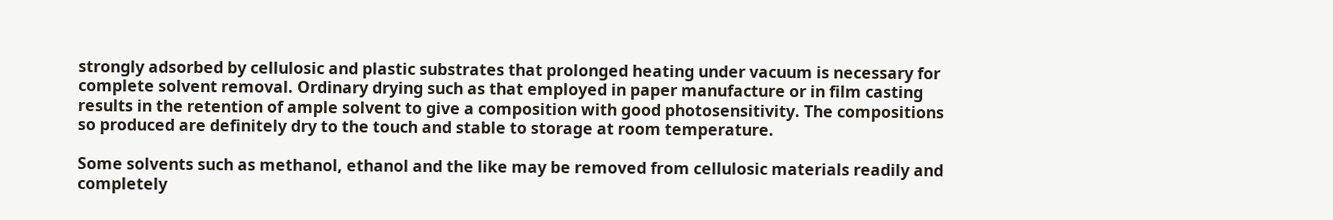strongly adsorbed by cellulosic and plastic substrates that prolonged heating under vacuum is necessary for complete solvent removal. Ordinary drying such as that employed in paper manufacture or in film casting results in the retention of ample solvent to give a composition with good photosensitivity. The compositions so produced are definitely dry to the touch and stable to storage at room temperature.

Some solvents such as methanol, ethanol and the like may be removed from cellulosic materials readily and completely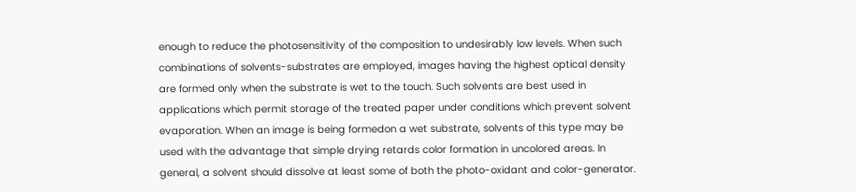enough to reduce the photosensitivity of the composition to undesirably low levels. When such combinations of solvents-substrates are employed, images having the highest optical density are formed only when the substrate is wet to the touch. Such solvents are best used in applications which permit storage of the treated paper under conditions which prevent solvent evaporation. When an image is being formedon a wet substrate, solvents of this type may be used with the advantage that simple drying retards color formation in uncolored areas. In general, a solvent should dissolve at least some of both the photo-oxidant and color-generator.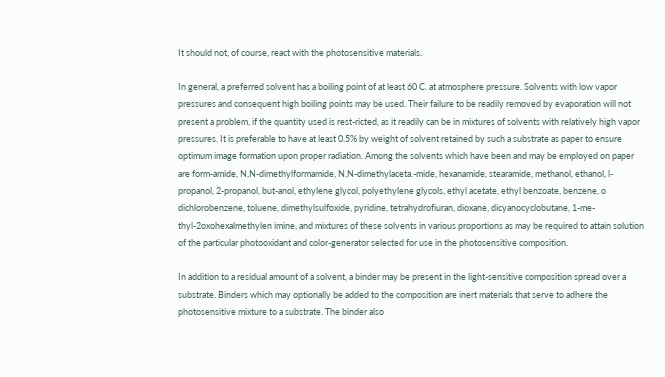It should not, of course, react with the photosensitive materials.

In general, a preferred solvent has a boiling point of at least 60 C. at atmosphere pressure. Solvents with low vapor pressures and consequent high boiling points may be used. Their failure to be readily removed by evaporation will not present a problem, if the quantity used is rest-ricted, as it readily can be in mixtures of solvents with relatively high vapor pressures. It is preferable to have at least 0.5% by weight of solvent retained by such a substrate as paper to ensure optimum image formation upon proper radiation. Among the solvents which have been and may be employed on paper are form-amide, N,N-dimethylformamide, N,N-dimethylaceta.-mide, hexanamide, stearamide, methanol, ethanol, l-propanol, 2-propanol, but-anol, ethylene glycol, polyethylene glycols, ethyl acetate, ethyl benzoate, benzene, o dichlorobenzene, toluene, dimethylsulfoxide, pyridine, tetrahydrofiuran, dioxane, dicyanocyclobutane, 1-me-thyl-2oxohexalmethylen imine, and mixtures of these solvents in various proportions as may be required to attain solution of the particular photooxidant and color-generator selected for use in the photosensitive composition.

In addition to a residual amount of a solvent, a binder may be present in the light-sensitive composition spread over a substrate. Binders which may optionally be added to the composition are inert materials that serve to adhere the photosensitive mixture to a substrate. The binder also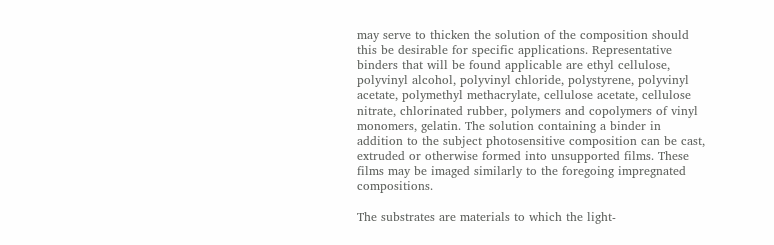may serve to thicken the solution of the composition should this be desirable for specific applications. Representative binders that will be found applicable are ethyl cellulose, polyvinyl alcohol, polyvinyl chloride, polystyrene, polyvinyl acetate, polymethyl methacrylate, cellulose acetate, cellulose nitrate, chlorinated rubber, polymers and copolymers of vinyl monomers, gelatin. The solution containing a binder in addition to the subject photosensitive composition can be cast, extruded or otherwise formed into unsupported films. These films may be imaged similarly to the foregoing impregnated compositions.

The substrates are materials to which the light-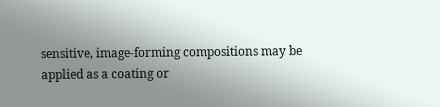sensitive, image-forming compositions may be applied as a coating or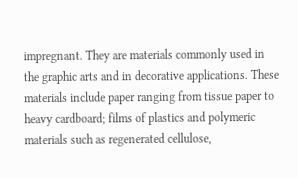impregnant. They are materials commonly used in the graphic arts and in decorative applications. These materials include paper ranging from tissue paper to heavy cardboard; films of plastics and polymeric materials such as regenerated cellulose,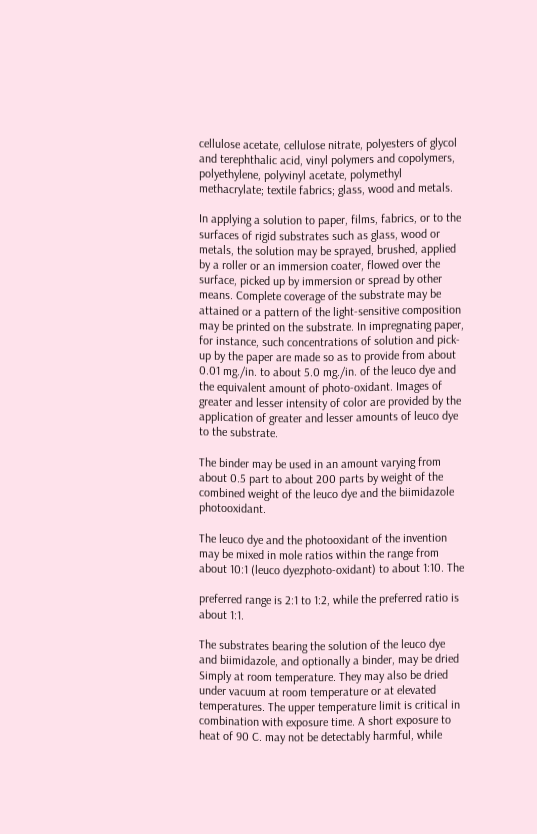cellulose acetate, cellulose nitrate, polyesters of glycol and terephthalic acid, vinyl polymers and copolymers, polyethylene, polyvinyl acetate, polymethyl methacrylate; textile fabrics; glass, wood and metals.

In applying a solution to paper, films, fabrics, or to the surfaces of rigid substrates such as glass, wood or metals, the solution may be sprayed, brushed, applied by a roller or an immersion coater, flowed over the surface, picked up by immersion or spread by other means. Complete coverage of the substrate may be attained or a pattern of the light-sensitive composition may be printed on the substrate. In impregnating paper, for instance, such concentrations of solution and pick-up by the paper are made so as to provide from about 0.01 mg./in. to about 5.0 mg./in. of the leuco dye and the equivalent amount of photo-oxidant. Images of greater and lesser intensity of color are provided by the application of greater and lesser amounts of leuco dye to the substrate.

The binder may be used in an amount varying from about 0.5 part to about 200 parts by weight of the combined weight of the leuco dye and the biimidazole photooxidant.

The leuco dye and the photooxidant of the invention may be mixed in mole ratios within the range from about 10:1 (leuco dyezphoto-oxidant) to about 1:10. The

preferred range is 2:1 to 1:2, while the preferred ratio is about 1:1.

The substrates bearing the solution of the leuco dye and biimidazole, and optionally a binder, may be dried Simply at room temperature. They may also be dried under vacuum at room temperature or at elevated temperatures. The upper temperature limit is critical in combination with exposure time. A short exposure to heat of 90 C. may not be detectably harmful, while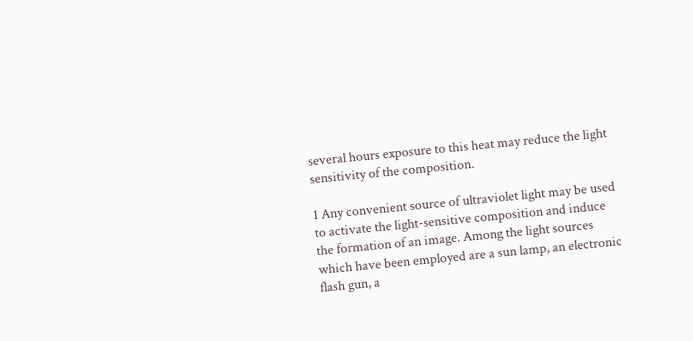several hours exposure to this heat may reduce the light sensitivity of the composition.

1 Any convenient source of ultraviolet light may be used to activate the light-sensitive composition and induce the formation of an image. Among the light sources which have been employed are a sun lamp, an electronic flash gun, a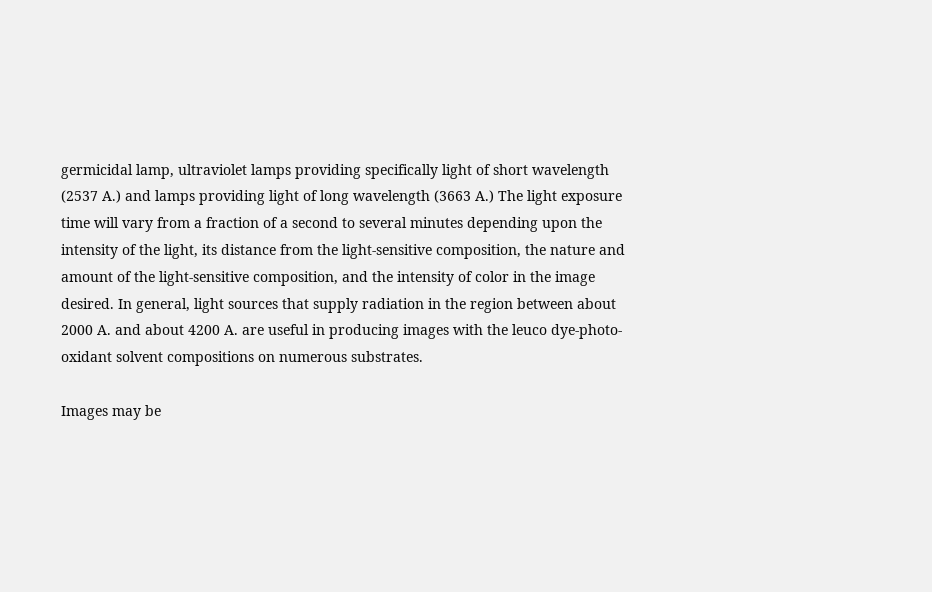germicidal lamp, ultraviolet lamps providing specifically light of short wavelength (2537 A.) and lamps providing light of long wavelength (3663 A.) The light exposure time will vary from a fraction of a second to several minutes depending upon the intensity of the light, its distance from the light-sensitive composition, the nature and amount of the light-sensitive composition, and the intensity of color in the image desired. In general, light sources that supply radiation in the region between about 2000 A. and about 4200 A. are useful in producing images with the leuco dye-photo-oxidant solvent compositions on numerous substrates.

Images may be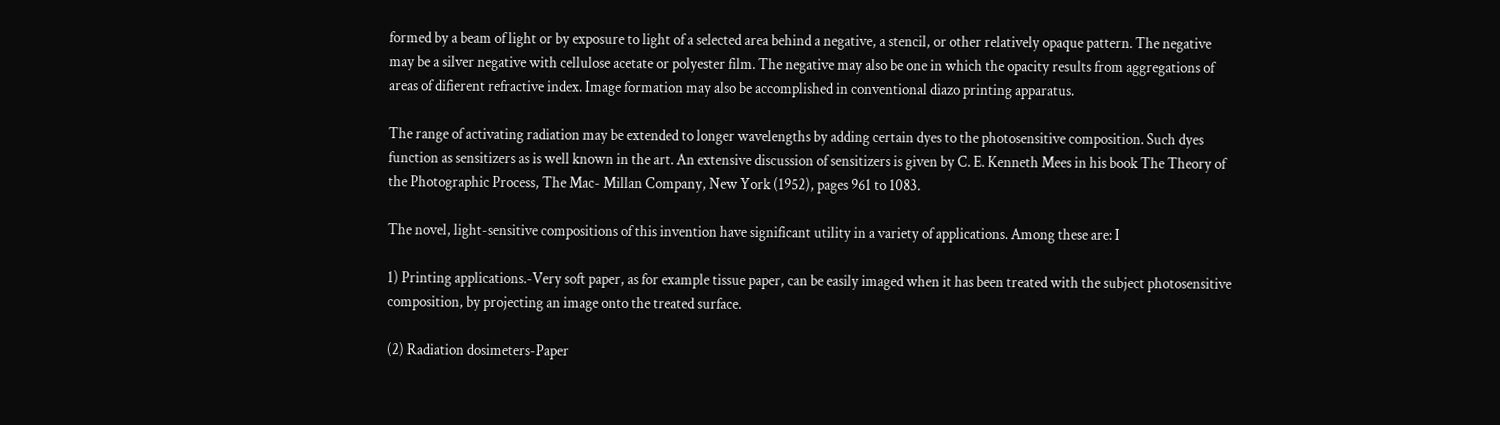formed by a beam of light or by exposure to light of a selected area behind a negative, a stencil, or other relatively opaque pattern. The negative may be a silver negative with cellulose acetate or polyester film. The negative may also be one in which the opacity results from aggregations of areas of difierent refractive index. Image formation may also be accomplished in conventional diazo printing apparatus.

The range of activating radiation may be extended to longer wavelengths by adding certain dyes to the photosensitive composition. Such dyes function as sensitizers as is well known in the art. An extensive discussion of sensitizers is given by C. E. Kenneth Mees in his book The Theory of the Photographic Process, The Mac- Millan Company, New York (1952), pages 961 to 1083.

The novel, light-sensitive compositions of this invention have significant utility in a variety of applications. Among these are: I

1) Printing applications.-Very soft paper, as for example tissue paper, can be easily imaged when it has been treated with the subject photosensitive composition, by projecting an image onto the treated surface.

(2) Radiation dosimeters-Paper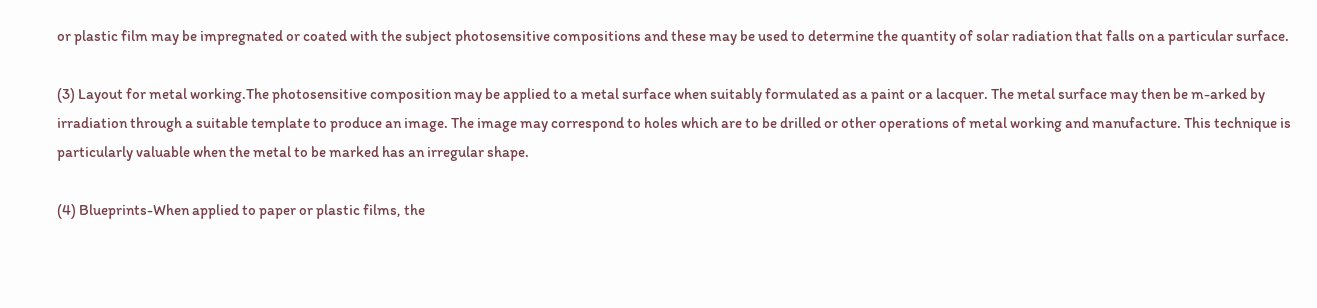or plastic film may be impregnated or coated with the subject photosensitive compositions and these may be used to determine the quantity of solar radiation that falls on a particular surface.

(3) Layout for metal working.The photosensitive composition may be applied to a metal surface when suitably formulated as a paint or a lacquer. The metal surface may then be m-arked by irradiation through a suitable template to produce an image. The image may correspond to holes which are to be drilled or other operations of metal working and manufacture. This technique is particularly valuable when the metal to be marked has an irregular shape.

(4) Blueprints-When applied to paper or plastic films, the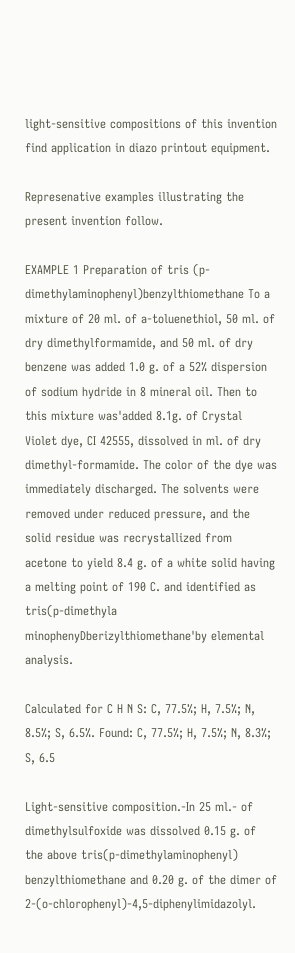light-sensitive compositions of this invention find application in diazo printout equipment.

Represenative examples illustrating the present invention follow.

EXAMPLE 1 Preparation of tris (p-dimethylaminophenyl)benzylthiomethane To a mixture of 20 ml. of a-toluenethiol, 50 ml. of dry dimethylformamide, and 50 ml. of dry benzene was added 1.0 g. of a 52% dispersion of sodium hydride in 8 mineral oil. Then to this mixture was'added 8.1g. of Crystal Violet dye, CI 42555, dissolved in ml. of dry dimethyl-formamide. The color of the dye was immediately discharged. The solvents were removed under reduced pressure, and the solid residue was recrystallized from acetone to yield 8.4 g. of a white solid having a melting point of 190 C. and identified as tris(p-dimethyla minophenyDberizylthiomethane'by elemental analysis.

Calculated for C H N S: C, 77.5%; H, 7.5%; N, 8.5%; S, 6.5%. Found: C, 77.5%; H, 7.5%; N, 8.3%; S, 6.5

Light-sensitive composition.-In 25 ml.- of dimethylsulfoxide was dissolved 0.15 g. of the above tris(p-dimethylaminophenyl) benzylthiomethane and 0.20 g. of the dimer of 2-(o-chlorophenyl)-4,5-diphenylimidazolyl.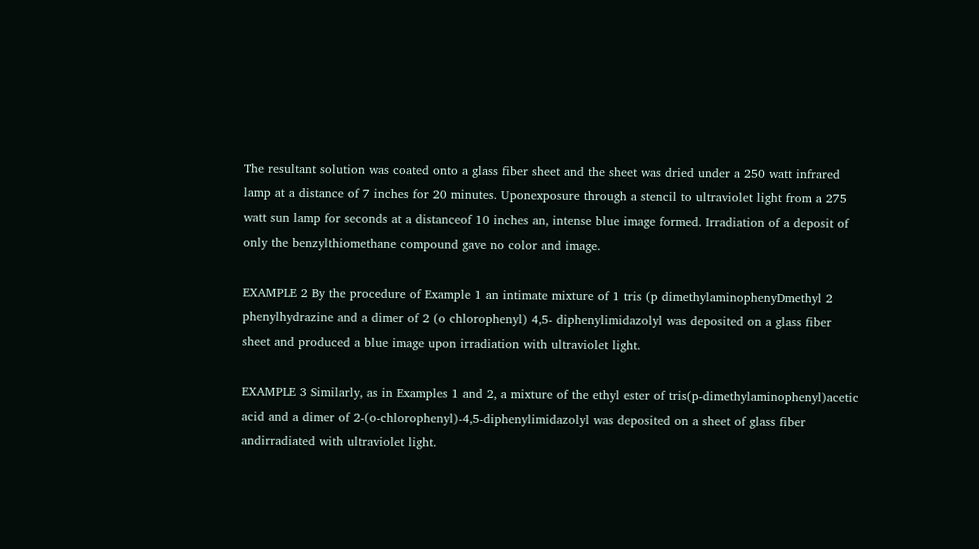The resultant solution was coated onto a glass fiber sheet and the sheet was dried under a 250 watt infrared lamp at a distance of 7 inches for 20 minutes. Uponexposure through a stencil to ultraviolet light from a 275 watt sun lamp for seconds at a distanceof 10 inches an, intense blue image formed. Irradiation of a deposit of only the benzylthiomethane compound gave no color and image.

EXAMPLE 2 By the procedure of Example 1 an intimate mixture of 1 tris (p dimethylaminophenyDmethyl 2 phenylhydrazine and a dimer of 2 (o chlorophenyl) 4,5- diphenylimidazolyl was deposited on a glass fiber sheet and produced a blue image upon irradiation with ultraviolet light.

EXAMPLE 3 Similarly, as in Examples 1 and 2, a mixture of the ethyl ester of tris(p-dimethylaminophenyl)acetic acid and a dimer of 2-(o-chlorophenyl)-4,5-diphenylimidazolyl was deposited on a sheet of glass fiber andirradiated with ultraviolet light.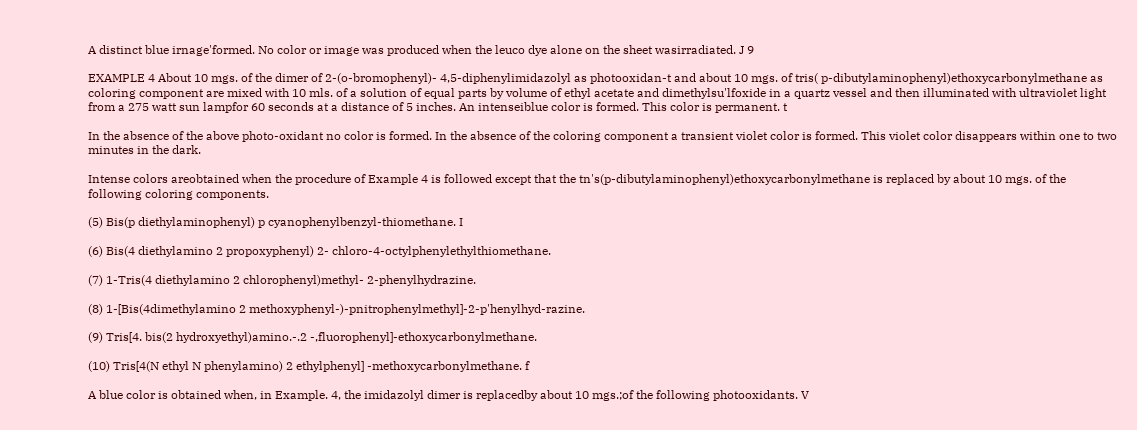A distinct blue irnage'formed. No color or image was produced when the leuco dye alone on the sheet wasirradiated. J 9

EXAMPLE 4 About 10 mgs. of the dimer of 2-(o-bromophenyl)- 4,5-diphenylimidazolyl as photooxidan-t and about 10 mgs. of tris( p-dibutylaminophenyl)ethoxycarbonylmethane as coloring component are mixed with 10 mls. of a solution of equal parts by volume of ethyl acetate and dimethylsu'lfoxide in a quartz vessel and then illuminated with ultraviolet light from a 275 watt sun lampfor 60 seconds at a distance of 5 inches. An intenseiblue color is formed. This color is permanent. t

In the absence of the above photo-oxidant no color is formed. In the absence of the coloring component a transient violet color is formed. This violet color disappears within one to two minutes in the dark.

Intense colors areobtained when the procedure of Example 4 is followed except that the tn's(p-dibutylaminophenyl)ethoxycarbonylmethane is replaced by about 10 mgs. of the following coloring components.

(5) Bis(p diethylaminophenyl) p cyanophenylbenzyl-thiomethane. I

(6) Bis(4 diethylamino 2 propoxyphenyl) 2- chloro-4-octylphenylethylthiomethane.

(7) 1-Tris(4 diethylamino 2 chlorophenyl)methyl- 2-phenylhydrazine.

(8) 1-[Bis(4dimethylamino 2 methoxyphenyl-)-pnitrophenylmethyl]-2-p'henylhyd-razine.

(9) Tris[4. bis(2 hydroxyethyl)amino.-.2 -,fluorophenyl]-ethoxycarbonylmethane.

(10) Tris[4(N ethyl N phenylamino) 2 ethylphenyl] -methoxycarbonylmethane. f

A blue color is obtained when, in Example. 4, the imidazolyl dimer is replacedby about 10 mgs.;of the following photooxidants. V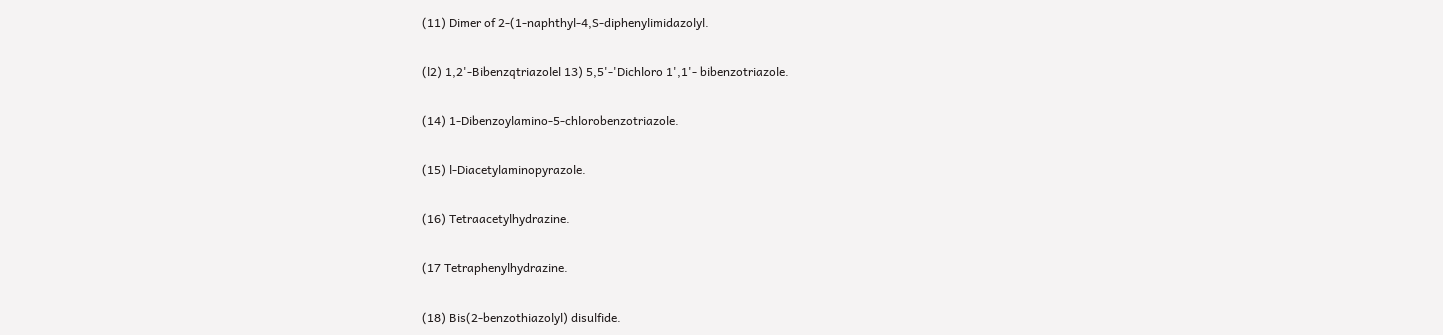(11) Dimer of 2-(1-naphthyl-4,S-diphenylimidazolyl.

(l2) 1,2'-Bibenzqtriazolel 13) 5,5'-'Dichloro 1',1'- bibenzotriazole.

(14) 1-Dibenzoylamino-5-chlorobenzotriazole.

(15) l-Diacetylaminopyrazole.

(16) Tetraacetylhydrazine.

(17 Tetraphenylhydrazine.

(18) Bis(2-benzothiazolyl) disulfide.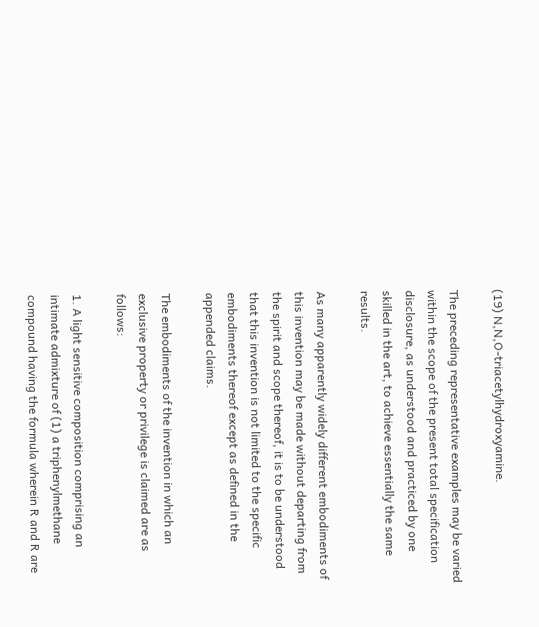(19) N,N,O-triacetylhydroxyamine.

The preceding representative examples may be varied within the scope of the present total specification disclosure, as understood and practiced by one skilled in the art, to achieve essentially the same results.

As many apparently widely different embodiments of this invention may be made without departing from the spirit and scope thereof, it is to be understood that this invention is not limited to the specific embodiments thereof except as defined in the appended claims.

The embodiments of the invention in which an exclusive property or privilege is claimed are as follows:

1. A light sensitive composition comprising an intimate admixture of (1) a triphenylmethane compound having the formula wherein R and R are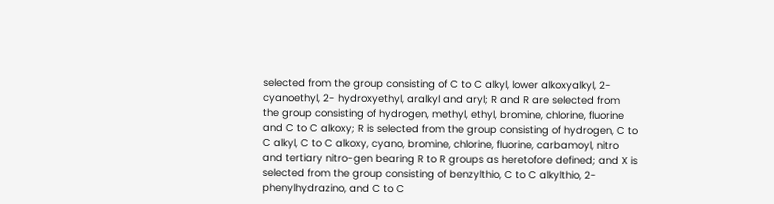selected from the group consisting of C to C alkyl, lower alkoxyalkyl, 2-cyanoethyl, 2- hydroxyethyl, aralkyl and aryl; R and R are selected from the group consisting of hydrogen, methyl, ethyl, bromine, chlorine, fluorine and C to C alkoxy; R is selected from the group consisting of hydrogen, C to C alkyl, C to C alkoxy, cyano, bromine, chlorine, fluorine, carbamoyl, nitro and tertiary nitro-gen bearing R to R groups as heretofore defined; and X is selected from the group consisting of benzylthio, C to C alkylthio, 2- phenylhydrazino, and C to C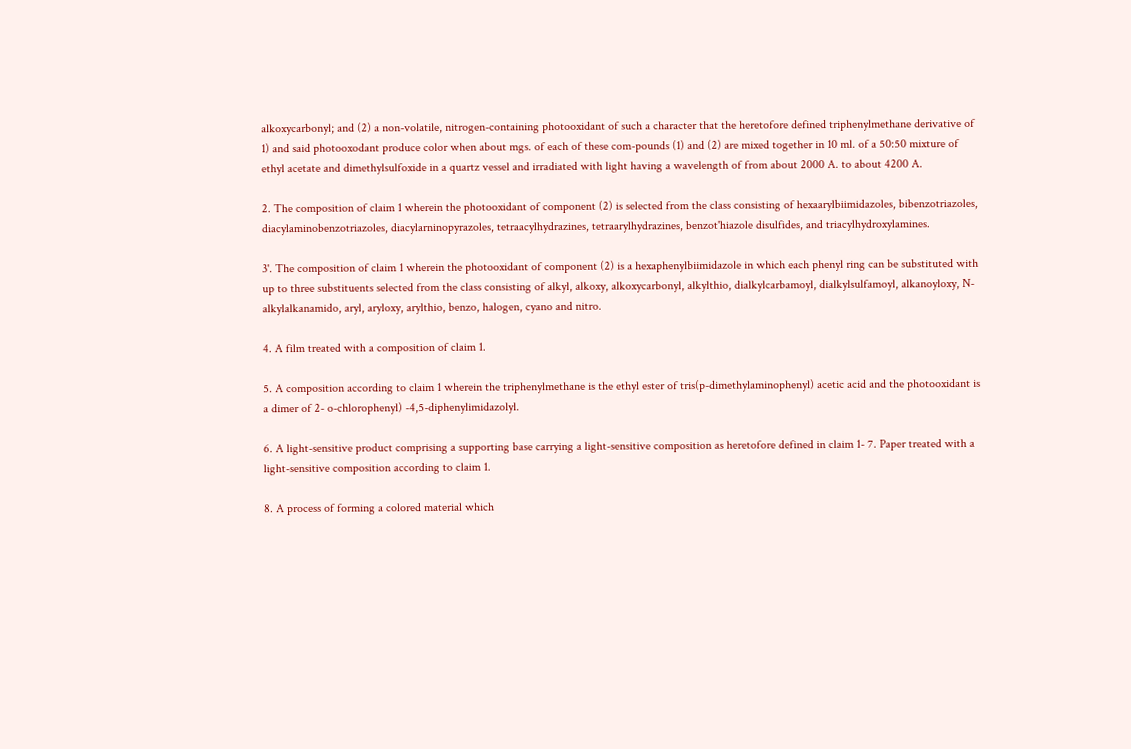alkoxycarbonyl; and (2) a non-volatile, nitrogen-containing photooxidant of such a character that the heretofore defined triphenylmethane derivative of 1) and said photooxodant produce color when about mgs. of each of these com-pounds (1) and (2) are mixed together in 10 ml. of a 50:50 mixture of ethyl acetate and dimethylsulfoxide in a quartz vessel and irradiated with light having a wavelength of from about 2000 A. to about 4200 A.

2. The composition of claim 1 wherein the photooxidant of component (2) is selected from the class consisting of hexaarylbiimidazoles, bibenzotriazoles, diacylaminobenzotriazoles, diacylarninopyrazoles, tetraacylhydrazines, tetraarylhydrazines, benzot'hiazole disulfides, and triacylhydroxylamines.

3'. The composition of claim 1 wherein the photooxidant of component (2) is a hexaphenylbiimidazole in which each phenyl ring can be substituted with up to three substituents selected from the class consisting of alkyl, alkoxy, alkoxycarbonyl, alkylthio, dialkylcarbamoyl, dialkylsulfamoyl, alkanoyloxy, N-alkylalkanamido, aryl, aryloxy, arylthio, benzo, halogen, cyano and nitro.

4. A film treated with a composition of claim 1.

5. A composition according to claim 1 wherein the triphenylmethane is the ethyl ester of tris(p-dimethylaminophenyl) acetic acid and the photooxidant is a dimer of 2- o-chlorophenyl) -4,5-diphenylimidazolyl.

6. A light-sensitive product comprising a supporting base carrying a light-sensitive composition as heretofore defined in claim 1- 7. Paper treated with a light-sensitive composition according to claim 1.

8. A process of forming a colored material which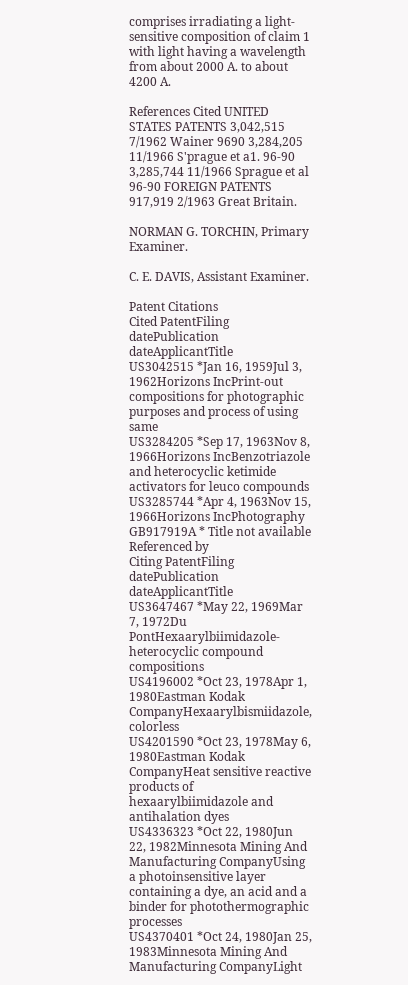comprises irradiating a light-sensitive composition of claim 1 with light having a wavelength from about 2000 A. to about 4200 A.

References Cited UNITED STATES PATENTS 3,042,515 7/1962 Wainer 9690 3,284,205 11/1966 S'prague et a1. 96-90 3,285,744 11/1966 Sprague et al 96-90 FOREIGN PATENTS 917,919 2/1963 Great Britain.

NORMAN G. TORCHIN, Primary Examiner.

C. E. DAVIS, Assistant Examiner.

Patent Citations
Cited PatentFiling datePublication dateApplicantTitle
US3042515 *Jan 16, 1959Jul 3, 1962Horizons IncPrint-out compositions for photographic purposes and process of using same
US3284205 *Sep 17, 1963Nov 8, 1966Horizons IncBenzotriazole and heterocyclic ketimide activators for leuco compounds
US3285744 *Apr 4, 1963Nov 15, 1966Horizons IncPhotography
GB917919A * Title not available
Referenced by
Citing PatentFiling datePublication dateApplicantTitle
US3647467 *May 22, 1969Mar 7, 1972Du PontHexaarylbiimidazole-heterocyclic compound compositions
US4196002 *Oct 23, 1978Apr 1, 1980Eastman Kodak CompanyHexaarylbismiidazole, colorless
US4201590 *Oct 23, 1978May 6, 1980Eastman Kodak CompanyHeat sensitive reactive products of hexaarylbiimidazole and antihalation dyes
US4336323 *Oct 22, 1980Jun 22, 1982Minnesota Mining And Manufacturing CompanyUsing a photoinsensitive layer containing a dye, an acid and a binder for photothermographic processes
US4370401 *Oct 24, 1980Jan 25, 1983Minnesota Mining And Manufacturing CompanyLight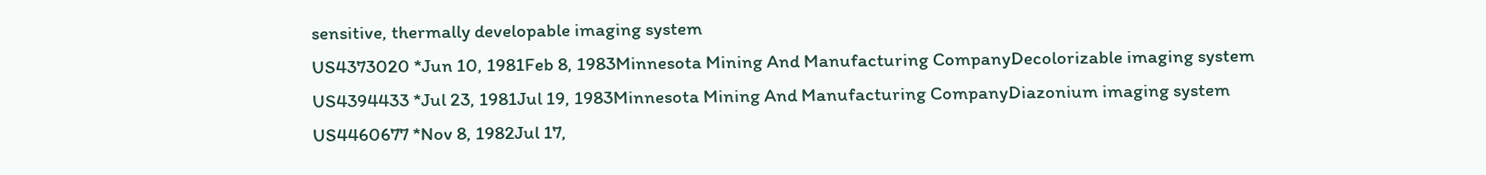sensitive, thermally developable imaging system
US4373020 *Jun 10, 1981Feb 8, 1983Minnesota Mining And Manufacturing CompanyDecolorizable imaging system
US4394433 *Jul 23, 1981Jul 19, 1983Minnesota Mining And Manufacturing CompanyDiazonium imaging system
US4460677 *Nov 8, 1982Jul 17,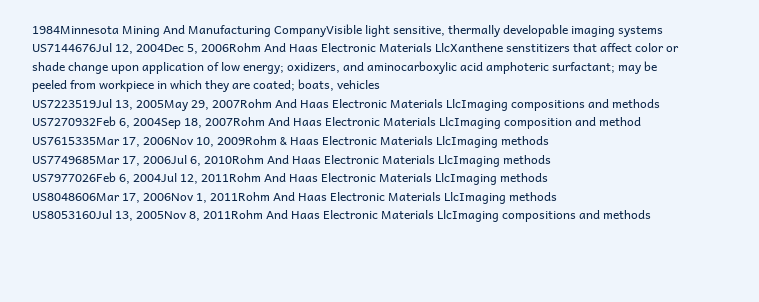1984Minnesota Mining And Manufacturing CompanyVisible light sensitive, thermally developable imaging systems
US7144676Jul 12, 2004Dec 5, 2006Rohm And Haas Electronic Materials LlcXanthene senstitizers that affect color or shade change upon application of low energy; oxidizers, and aminocarboxylic acid amphoteric surfactant; may be peeled from workpiece in which they are coated; boats, vehicles
US7223519Jul 13, 2005May 29, 2007Rohm And Haas Electronic Materials LlcImaging compositions and methods
US7270932Feb 6, 2004Sep 18, 2007Rohm And Haas Electronic Materials LlcImaging composition and method
US7615335Mar 17, 2006Nov 10, 2009Rohm & Haas Electronic Materials LlcImaging methods
US7749685Mar 17, 2006Jul 6, 2010Rohm And Haas Electronic Materials LlcImaging methods
US7977026Feb 6, 2004Jul 12, 2011Rohm And Haas Electronic Materials LlcImaging methods
US8048606Mar 17, 2006Nov 1, 2011Rohm And Haas Electronic Materials LlcImaging methods
US8053160Jul 13, 2005Nov 8, 2011Rohm And Haas Electronic Materials LlcImaging compositions and methods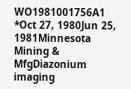WO1981001756A1 *Oct 27, 1980Jun 25, 1981Minnesota Mining & MfgDiazonium imaging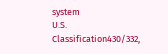system
U.S. Classification430/332,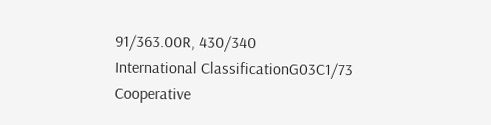91/363.00R, 430/340
International ClassificationG03C1/73
Cooperative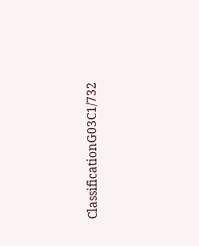ClassificationG03C1/732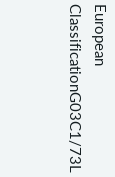European ClassificationG03C1/73L